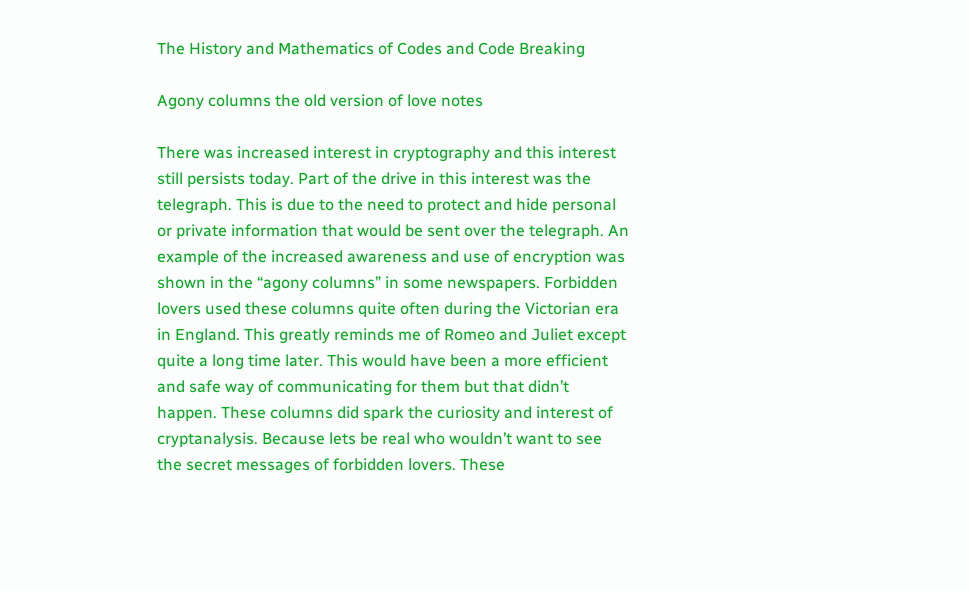The History and Mathematics of Codes and Code Breaking

Agony columns the old version of love notes

There was increased interest in cryptography and this interest still persists today. Part of the drive in this interest was the telegraph. This is due to the need to protect and hide personal or private information that would be sent over the telegraph. An example of the increased awareness and use of encryption was shown in the “agony columns” in some newspapers. Forbidden lovers used these columns quite often during the Victorian era in England. This greatly reminds me of Romeo and Juliet except quite a long time later. This would have been a more efficient and safe way of communicating for them but that didn’t happen. These columns did spark the curiosity and interest of cryptanalysis. Because lets be real who wouldn’t want to see the secret messages of forbidden lovers. These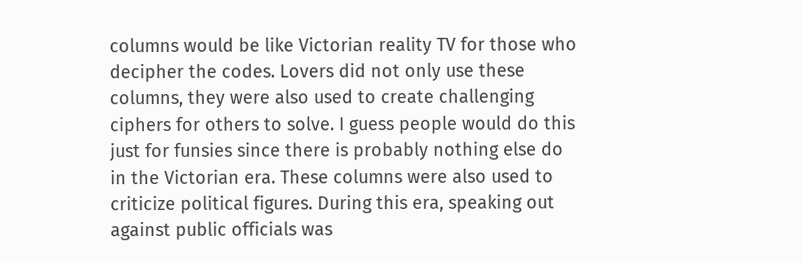columns would be like Victorian reality TV for those who decipher the codes. Lovers did not only use these columns, they were also used to create challenging ciphers for others to solve. I guess people would do this just for funsies since there is probably nothing else do in the Victorian era. These columns were also used to criticize political figures. During this era, speaking out against public officials was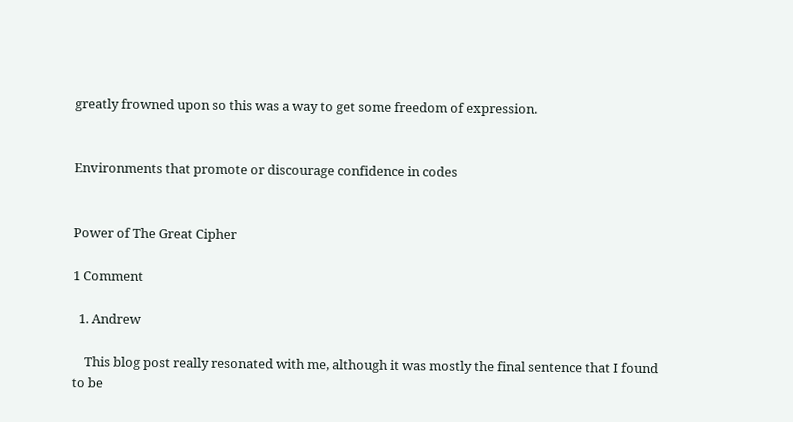greatly frowned upon so this was a way to get some freedom of expression.


Environments that promote or discourage confidence in codes


Power of The Great Cipher

1 Comment

  1. Andrew

    This blog post really resonated with me, although it was mostly the final sentence that I found to be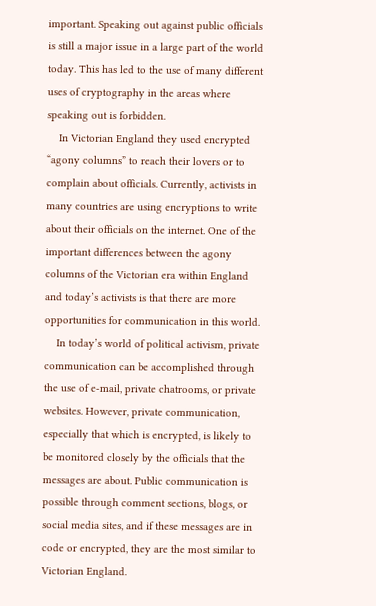important. Speaking out against public officials is still a major issue in a large part of the world today. This has led to the use of many different uses of cryptography in the areas where speaking out is forbidden.
    In Victorian England they used encrypted “agony columns” to reach their lovers or to complain about officials. Currently, activists in many countries are using encryptions to write about their officials on the internet. One of the important differences between the agony columns of the Victorian era within England and today’s activists is that there are more opportunities for communication in this world.
    In today’s world of political activism, private communication can be accomplished through the use of e-mail, private chatrooms, or private websites. However, private communication, especially that which is encrypted, is likely to be monitored closely by the officials that the messages are about. Public communication is possible through comment sections, blogs, or social media sites, and if these messages are in code or encrypted, they are the most similar to Victorian England.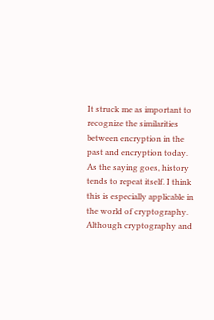It struck me as important to recognize the similarities between encryption in the past and encryption today. As the saying goes, history tends to repeat itself. I think this is especially applicable in the world of cryptography. Although cryptography and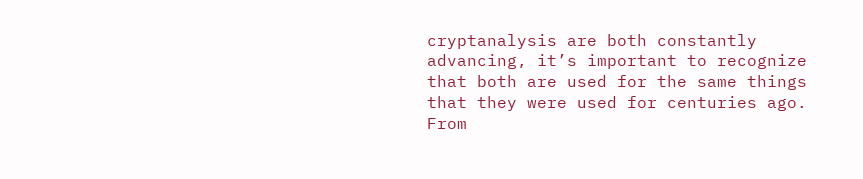cryptanalysis are both constantly advancing, it’s important to recognize that both are used for the same things that they were used for centuries ago. From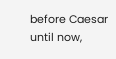before Caesar until now,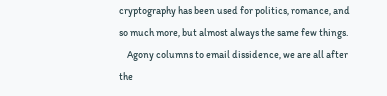cryptography has been used for politics, romance, and so much more, but almost always the same few things.
    Agony columns to email dissidence, we are all after the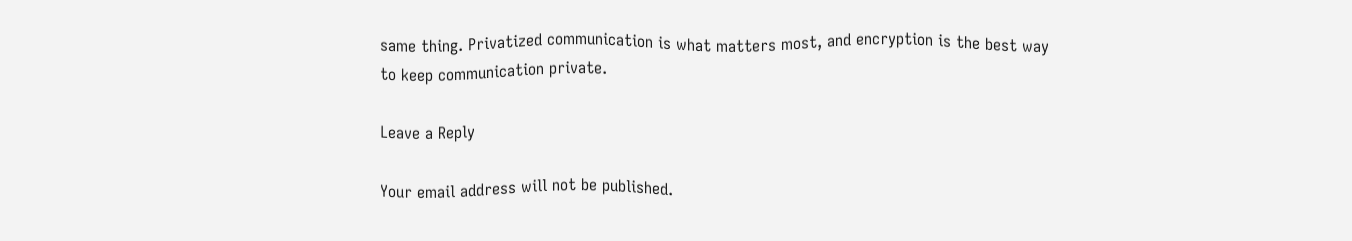same thing. Privatized communication is what matters most, and encryption is the best way to keep communication private.

Leave a Reply

Your email address will not be published.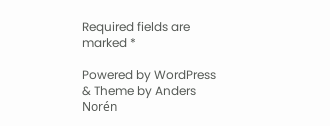Required fields are marked *

Powered by WordPress & Theme by Anders Norén